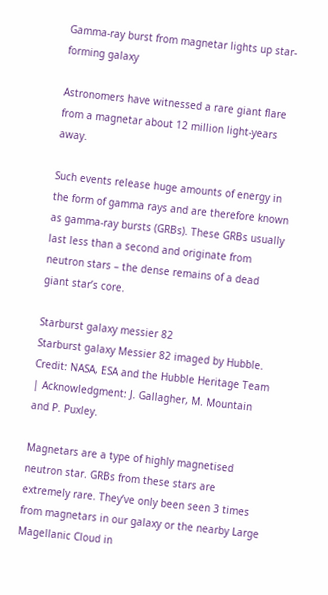Gamma-ray burst from magnetar lights up star-forming galaxy

Astronomers have witnessed a rare giant flare from a magnetar about 12 million light-years away.

Such events release huge amounts of energy in the form of gamma rays and are therefore known as gamma-ray bursts (GRBs). These GRBs usually last less than a second and originate from neutron stars – the dense remains of a dead giant star’s core.

Starburst galaxy messier 82
Starburst galaxy Messier 82 imaged by Hubble. Credit: NASA, ESA and the Hubble Heritage Team | Acknowledgment: J. Gallagher, M. Mountain and P. Puxley.

Magnetars are a type of highly magnetised neutron star. GRBs from these stars are extremely rare. They’ve only been seen 3 times from magnetars in our galaxy or the nearby Large Magellanic Cloud in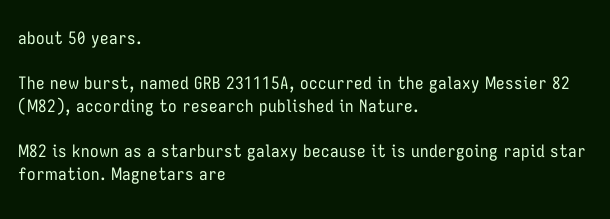about 50 years.

The new burst, named GRB 231115A, occurred in the galaxy Messier 82 (M82), according to research published in Nature.

M82 is known as a starburst galaxy because it is undergoing rapid star formation. Magnetars are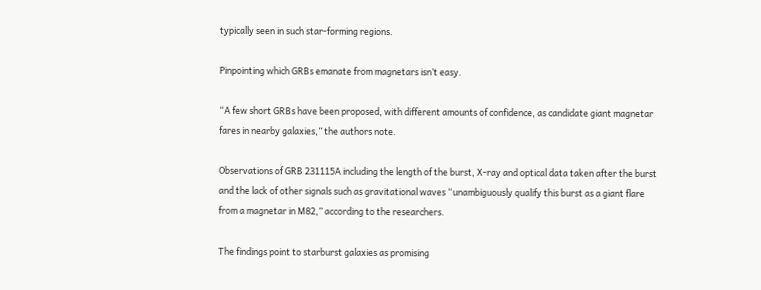typically seen in such star-forming regions.

Pinpointing which GRBs emanate from magnetars isn’t easy.

“A few short GRBs have been proposed, with different amounts of confidence, as candidate giant magnetar fares in nearby galaxies,” the authors note.

Observations of GRB 231115A including the length of the burst, X-ray and optical data taken after the burst and the lack of other signals such as gravitational waves “unambiguously qualify this burst as a giant flare from a magnetar in M82,” according to the researchers.

The findings point to starburst galaxies as promising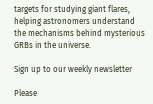targets for studying giant flares, helping astronomers understand the mechanisms behind mysterious GRBs in the universe.

Sign up to our weekly newsletter

Please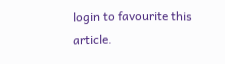login to favourite this article.